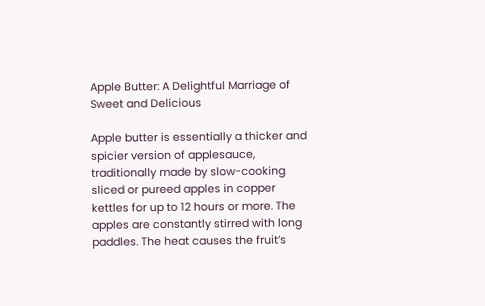Apple Butter: A Delightful Marriage of Sweet and Delicious

Apple butter is essentially a thicker and spicier version of applesauce, traditionally made by slow-cooking sliced or pureed apples in copper kettles for up to 12 hours or more. The apples are constantly stirred with long paddles. The heat causes the fruit’s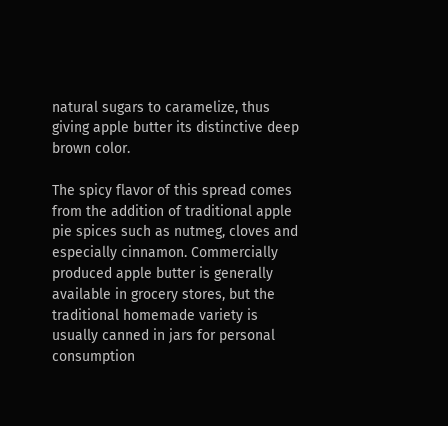natural sugars to caramelize, thus giving apple butter its distinctive deep brown color.

The spicy flavor of this spread comes from the addition of traditional apple pie spices such as nutmeg, cloves and especially cinnamon. Commercially produced apple butter is generally available in grocery stores, but the traditional homemade variety is usually canned in jars for personal consumption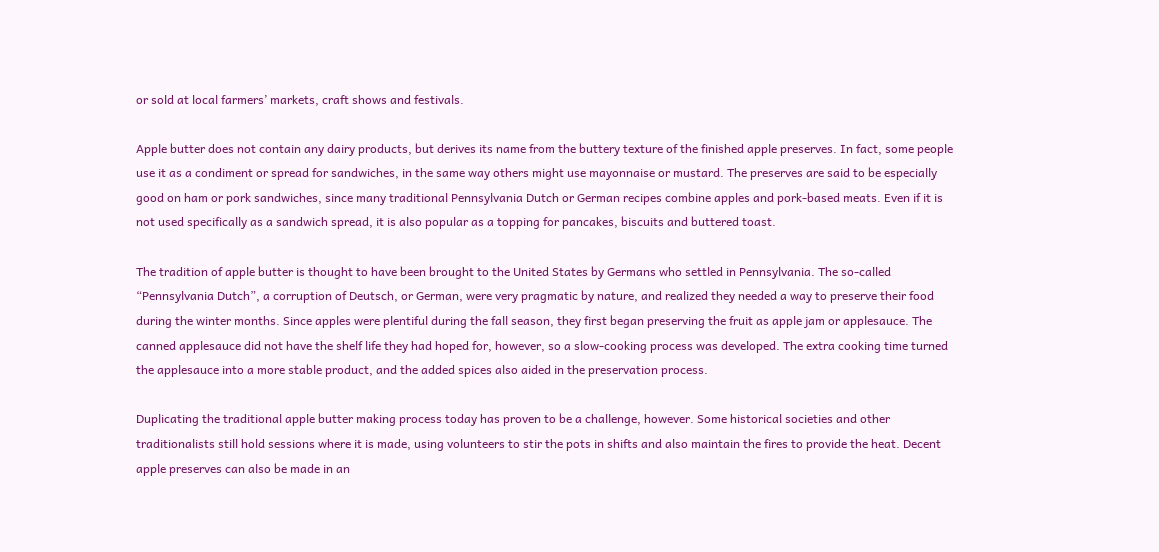or sold at local farmers’ markets, craft shows and festivals.

Apple butter does not contain any dairy products, but derives its name from the buttery texture of the finished apple preserves. In fact, some people use it as a condiment or spread for sandwiches, in the same way others might use mayonnaise or mustard. The preserves are said to be especially good on ham or pork sandwiches, since many traditional Pennsylvania Dutch or German recipes combine apples and pork-based meats. Even if it is not used specifically as a sandwich spread, it is also popular as a topping for pancakes, biscuits and buttered toast.

The tradition of apple butter is thought to have been brought to the United States by Germans who settled in Pennsylvania. The so-called “Pennsylvania Dutch”, a corruption of Deutsch, or German, were very pragmatic by nature, and realized they needed a way to preserve their food during the winter months. Since apples were plentiful during the fall season, they first began preserving the fruit as apple jam or applesauce. The canned applesauce did not have the shelf life they had hoped for, however, so a slow-cooking process was developed. The extra cooking time turned the applesauce into a more stable product, and the added spices also aided in the preservation process.

Duplicating the traditional apple butter making process today has proven to be a challenge, however. Some historical societies and other traditionalists still hold sessions where it is made, using volunteers to stir the pots in shifts and also maintain the fires to provide the heat. Decent apple preserves can also be made in an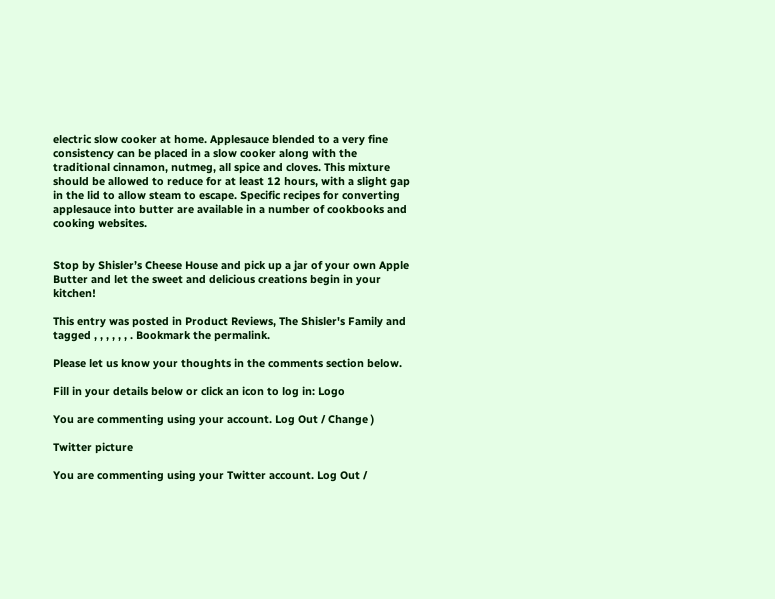electric slow cooker at home. Applesauce blended to a very fine consistency can be placed in a slow cooker along with the traditional cinnamon, nutmeg, all spice and cloves. This mixture should be allowed to reduce for at least 12 hours, with a slight gap in the lid to allow steam to escape. Specific recipes for converting applesauce into butter are available in a number of cookbooks and cooking websites.


Stop by Shisler’s Cheese House and pick up a jar of your own Apple Butter and let the sweet and delicious creations begin in your kitchen!

This entry was posted in Product Reviews, The Shisler's Family and tagged , , , , , , . Bookmark the permalink.

Please let us know your thoughts in the comments section below.

Fill in your details below or click an icon to log in: Logo

You are commenting using your account. Log Out / Change )

Twitter picture

You are commenting using your Twitter account. Log Out /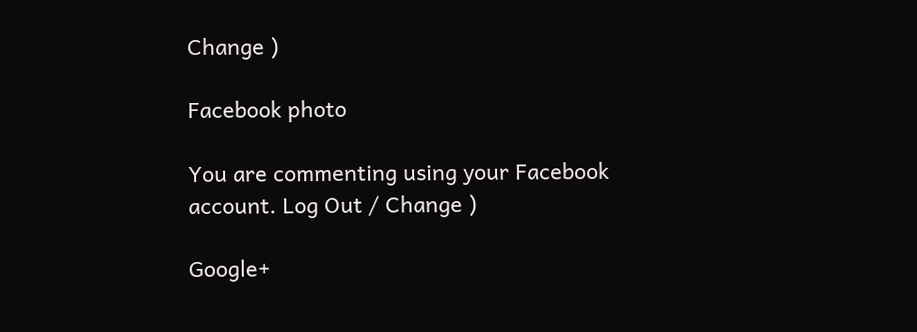Change )

Facebook photo

You are commenting using your Facebook account. Log Out / Change )

Google+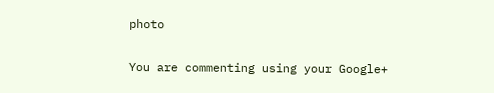photo

You are commenting using your Google+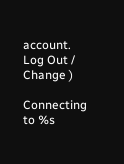account. Log Out / Change )

Connecting to %s